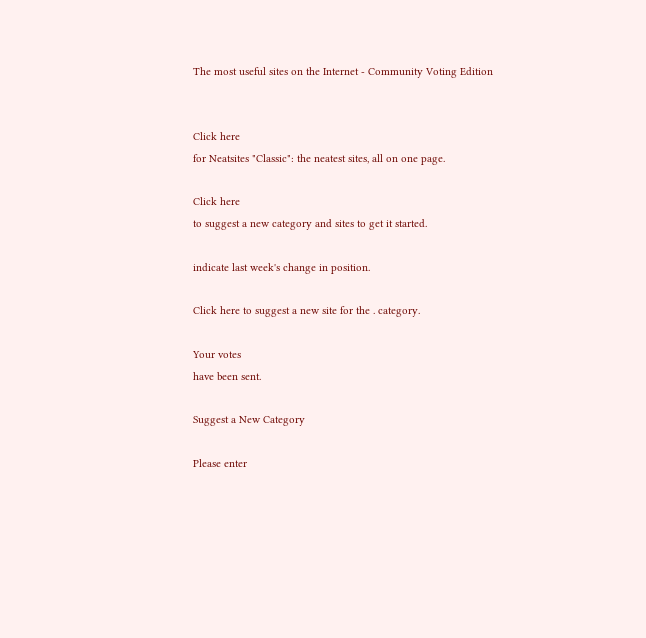The most useful sites on the Internet - Community Voting Edition


Click here
for Neatsites "Classic": the neatest sites, all on one page.

Click here
to suggest a new category and sites to get it started.

indicate last week's change in position.

Click here to suggest a new site for the . category.

Your votes
have been sent.

Suggest a New Category

Please enter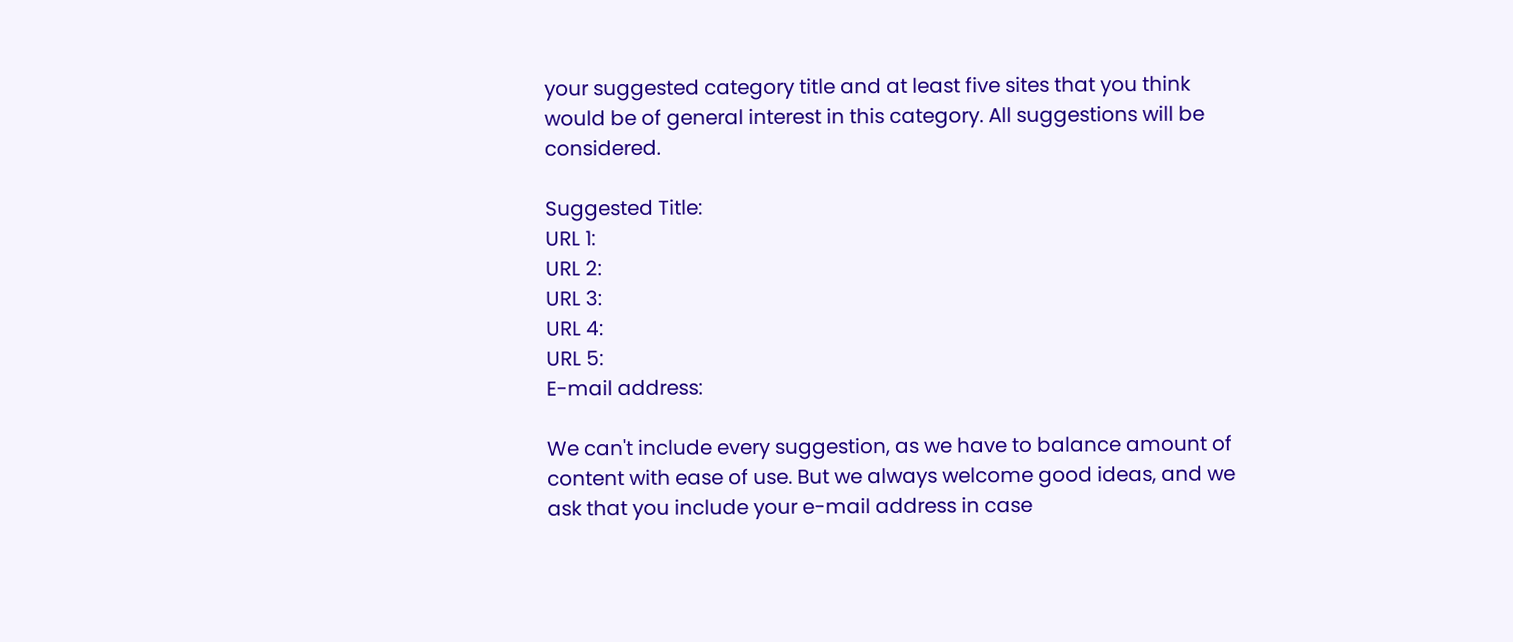your suggested category title and at least five sites that you think would be of general interest in this category. All suggestions will be considered.

Suggested Title:
URL 1:
URL 2:
URL 3:
URL 4:
URL 5:
E-mail address:

We can't include every suggestion, as we have to balance amount of content with ease of use. But we always welcome good ideas, and we ask that you include your e-mail address in case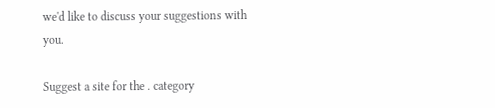we'd like to discuss your suggestions with you.

Suggest a site for the . category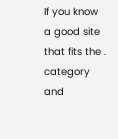If you know a good site that fits the . category and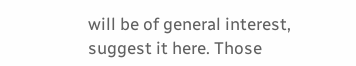will be of general interest, suggest it here. Those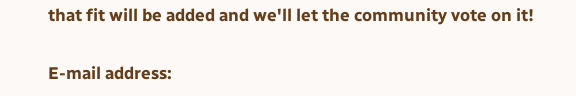that fit will be added and we'll let the community vote on it!

E-mail address: